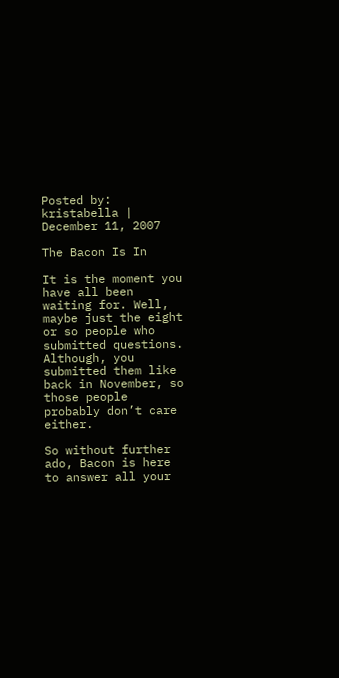Posted by: kristabella | December 11, 2007

The Bacon Is In

It is the moment you have all been waiting for. Well, maybe just the eight or so people who submitted questions. Although, you submitted them like back in November, so those people probably don’t care either.

So without further ado, Bacon is here to answer all your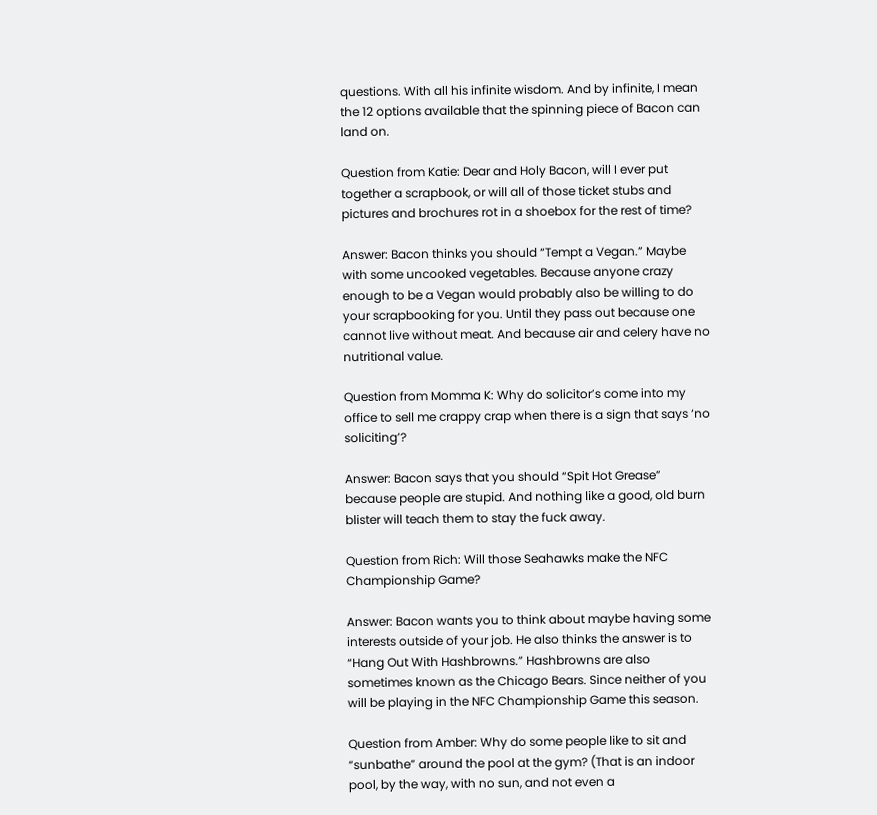questions. With all his infinite wisdom. And by infinite, I mean the 12 options available that the spinning piece of Bacon can land on.

Question from Katie: Dear and Holy Bacon, will I ever put together a scrapbook, or will all of those ticket stubs and pictures and brochures rot in a shoebox for the rest of time?

Answer: Bacon thinks you should “Tempt a Vegan.” Maybe with some uncooked vegetables. Because anyone crazy enough to be a Vegan would probably also be willing to do your scrapbooking for you. Until they pass out because one cannot live without meat. And because air and celery have no nutritional value.

Question from Momma K: Why do solicitor’s come into my office to sell me crappy crap when there is a sign that says ‘no soliciting’?

Answer: Bacon says that you should “Spit Hot Grease” because people are stupid. And nothing like a good, old burn blister will teach them to stay the fuck away.

Question from Rich: Will those Seahawks make the NFC Championship Game?

Answer: Bacon wants you to think about maybe having some interests outside of your job. He also thinks the answer is to “Hang Out With Hashbrowns.” Hashbrowns are also sometimes known as the Chicago Bears. Since neither of you will be playing in the NFC Championship Game this season.

Question from Amber: Why do some people like to sit and “sunbathe” around the pool at the gym? (That is an indoor pool, by the way, with no sun, and not even a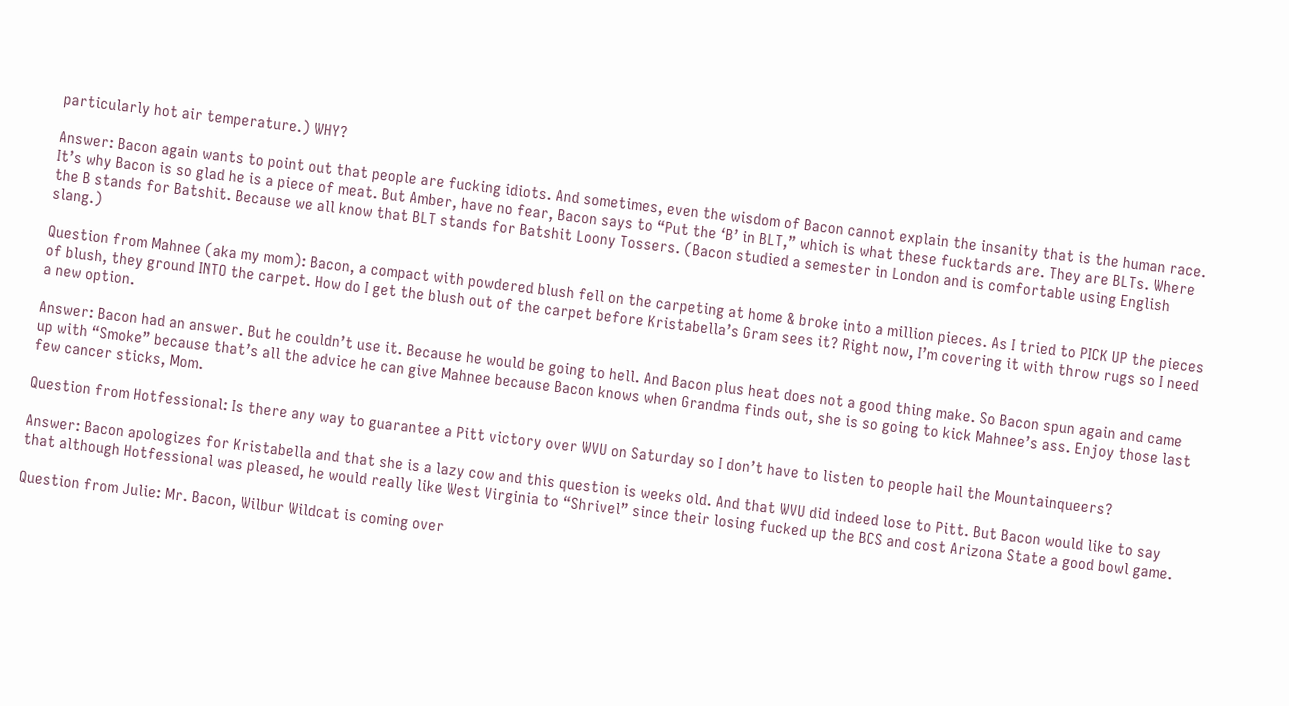particularly hot air temperature.) WHY?

Answer: Bacon again wants to point out that people are fucking idiots. And sometimes, even the wisdom of Bacon cannot explain the insanity that is the human race. It’s why Bacon is so glad he is a piece of meat. But Amber, have no fear, Bacon says to “Put the ‘B’ in BLT,” which is what these fucktards are. They are BLTs. Where the B stands for Batshit. Because we all know that BLT stands for Batshit Loony Tossers. (Bacon studied a semester in London and is comfortable using English slang.)

Question from Mahnee (aka my mom): Bacon, a compact with powdered blush fell on the carpeting at home & broke into a million pieces. As I tried to PICK UP the pieces of blush, they ground INTO the carpet. How do I get the blush out of the carpet before Kristabella’s Gram sees it? Right now, I’m covering it with throw rugs so I need a new option.

Answer: Bacon had an answer. But he couldn’t use it. Because he would be going to hell. And Bacon plus heat does not a good thing make. So Bacon spun again and came up with “Smoke” because that’s all the advice he can give Mahnee because Bacon knows when Grandma finds out, she is so going to kick Mahnee’s ass. Enjoy those last few cancer sticks, Mom.

Question from Hotfessional: Is there any way to guarantee a Pitt victory over WVU on Saturday so I don’t have to listen to people hail the Mountainqueers?

Answer: Bacon apologizes for Kristabella and that she is a lazy cow and this question is weeks old. And that WVU did indeed lose to Pitt. But Bacon would like to say that although Hotfessional was pleased, he would really like West Virginia to “Shrivel” since their losing fucked up the BCS and cost Arizona State a good bowl game.

Question from Julie: Mr. Bacon, Wilbur Wildcat is coming over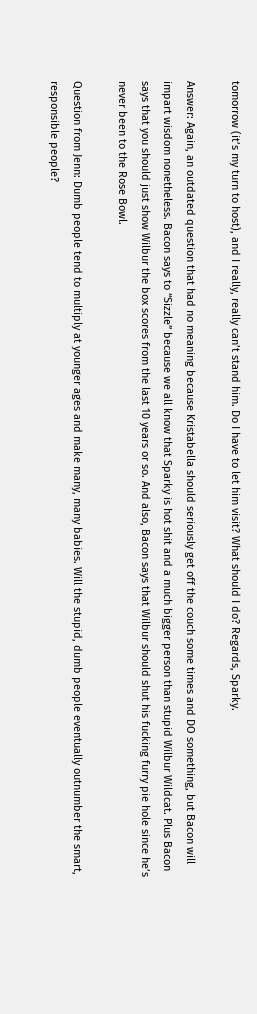tomorrow (it’s my turn to host), and I really, really can’t stand him. Do I have to let him visit? What should I do? Regards, Sparky.

Answer: Again, an outdated question that had no meaning because Kristabella should seriously get off the couch some times and DO something, but Bacon will impart wisdom nonetheless. Bacon says to “Sizzle” because we all know that Sparky is hot shit and a much bigger person than stupid Wilbur Wildcat. Plus Bacon says that you should just show Wilbur the box scores from the last 10 years or so. And also, Bacon says that Wilbur should shut his fucking furry pie hole since he’s never been to the Rose Bowl.

Question from Jenn: Dumb people tend to multiply at younger ages and make many, many babies. Will the stupid, dumb people eventually outnumber the smart, responsible people?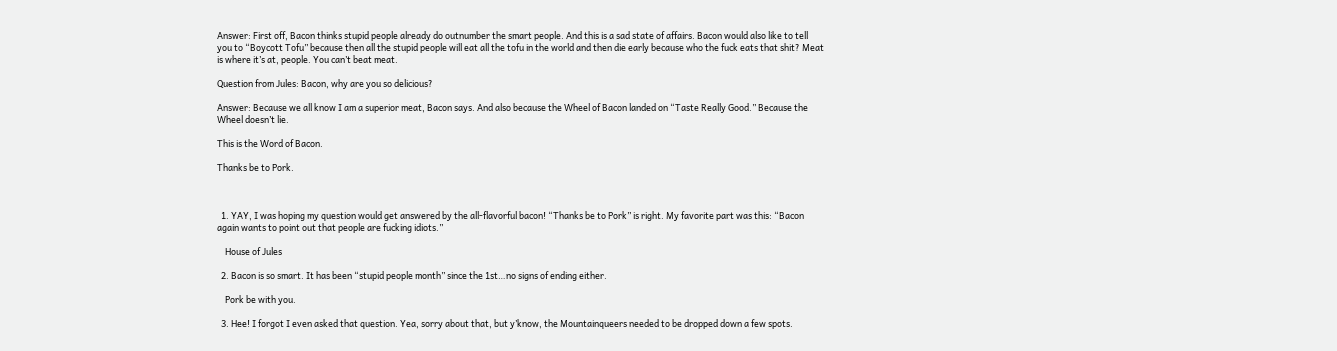Answer: First off, Bacon thinks stupid people already do outnumber the smart people. And this is a sad state of affairs. Bacon would also like to tell you to “Boycott Tofu” because then all the stupid people will eat all the tofu in the world and then die early because who the fuck eats that shit? Meat is where it’s at, people. You can’t beat meat.

Question from Jules: Bacon, why are you so delicious?

Answer: Because we all know I am a superior meat, Bacon says. And also because the Wheel of Bacon landed on “Taste Really Good.” Because the Wheel doesn’t lie.

This is the Word of Bacon.

Thanks be to Pork.



  1. YAY, I was hoping my question would get answered by the all-flavorful bacon! “Thanks be to Pork” is right. My favorite part was this: “Bacon again wants to point out that people are fucking idiots.”

    House of Jules

  2. Bacon is so smart. It has been “stupid people month” since the 1st…no signs of ending either.

    Pork be with you.

  3. Hee! I forgot I even asked that question. Yea, sorry about that, but y’know, the Mountainqueers needed to be dropped down a few spots.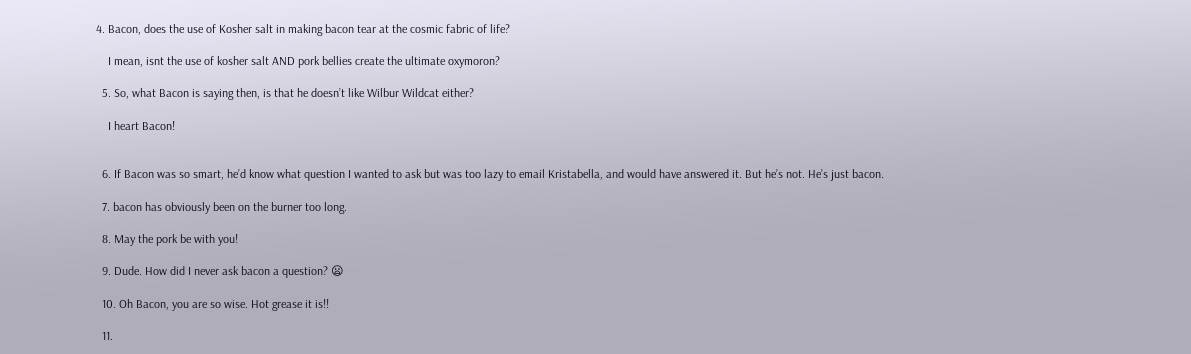4. Bacon, does the use of Kosher salt in making bacon tear at the cosmic fabric of life?

    I mean, isnt the use of kosher salt AND pork bellies create the ultimate oxymoron?

  5. So, what Bacon is saying then, is that he doesn’t like Wilbur Wildcat either?

    I heart Bacon!


  6. If Bacon was so smart, he’d know what question I wanted to ask but was too lazy to email Kristabella, and would have answered it. But he’s not. He’s just bacon.

  7. bacon has obviously been on the burner too long.

  8. May the pork be with you!

  9. Dude. How did I never ask bacon a question? 😦

  10. Oh Bacon, you are so wise. Hot grease it is!!

  11.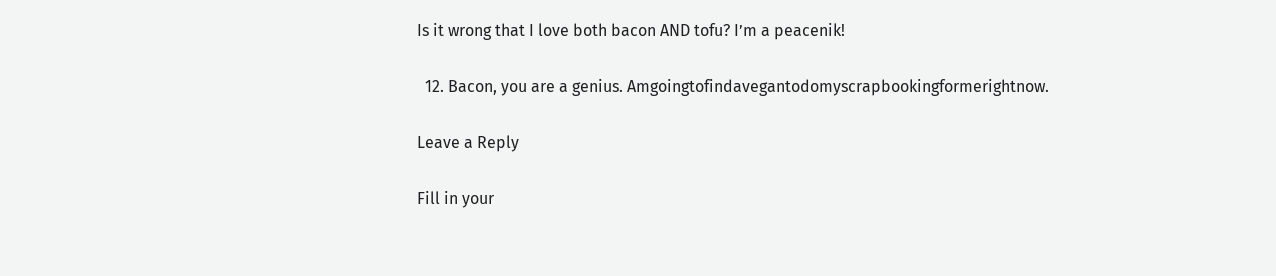Is it wrong that I love both bacon AND tofu? I’m a peacenik!

  12. Bacon, you are a genius. Amgoingtofindavegantodomyscrapbookingformerightnow.

Leave a Reply

Fill in your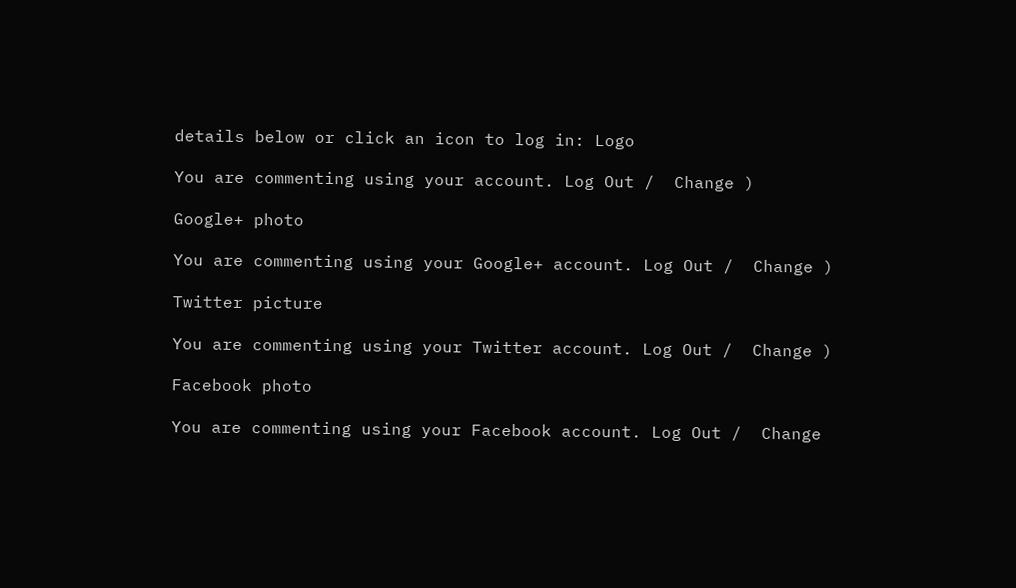details below or click an icon to log in: Logo

You are commenting using your account. Log Out /  Change )

Google+ photo

You are commenting using your Google+ account. Log Out /  Change )

Twitter picture

You are commenting using your Twitter account. Log Out /  Change )

Facebook photo

You are commenting using your Facebook account. Log Out /  Change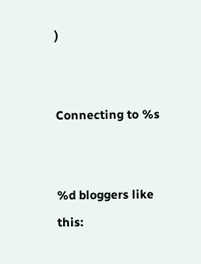)


Connecting to %s


%d bloggers like this: